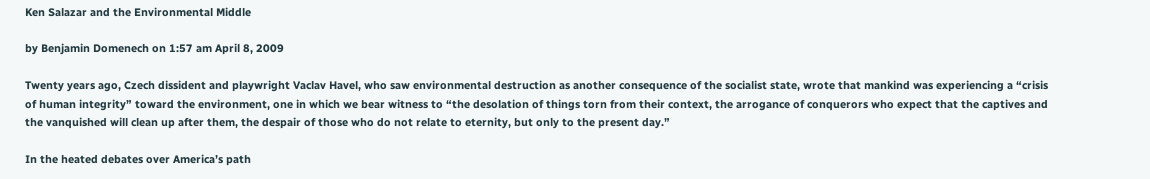Ken Salazar and the Environmental Middle

by Benjamin Domenech on 1:57 am April 8, 2009

Twenty years ago, Czech dissident and playwright Vaclav Havel, who saw environmental destruction as another consequence of the socialist state, wrote that mankind was experiencing a “crisis of human integrity” toward the environment, one in which we bear witness to “the desolation of things torn from their context, the arrogance of conquerors who expect that the captives and the vanquished will clean up after them, the despair of those who do not relate to eternity, but only to the present day.”

In the heated debates over America’s path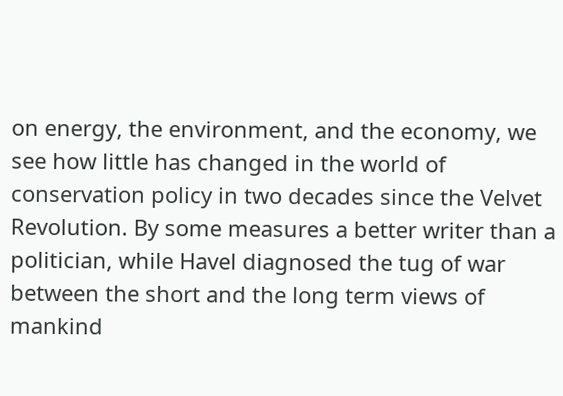on energy, the environment, and the economy, we see how little has changed in the world of conservation policy in two decades since the Velvet Revolution. By some measures a better writer than a politician, while Havel diagnosed the tug of war between the short and the long term views of mankind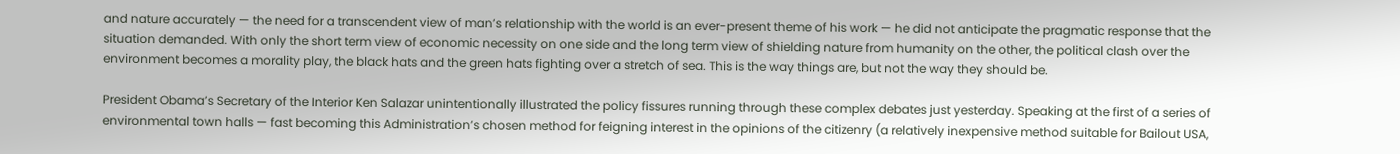and nature accurately — the need for a transcendent view of man’s relationship with the world is an ever-present theme of his work — he did not anticipate the pragmatic response that the situation demanded. With only the short term view of economic necessity on one side and the long term view of shielding nature from humanity on the other, the political clash over the environment becomes a morality play, the black hats and the green hats fighting over a stretch of sea. This is the way things are, but not the way they should be.

President Obama’s Secretary of the Interior Ken Salazar unintentionally illustrated the policy fissures running through these complex debates just yesterday. Speaking at the first of a series of environmental town halls — fast becoming this Administration’s chosen method for feigning interest in the opinions of the citizenry (a relatively inexpensive method suitable for Bailout USA,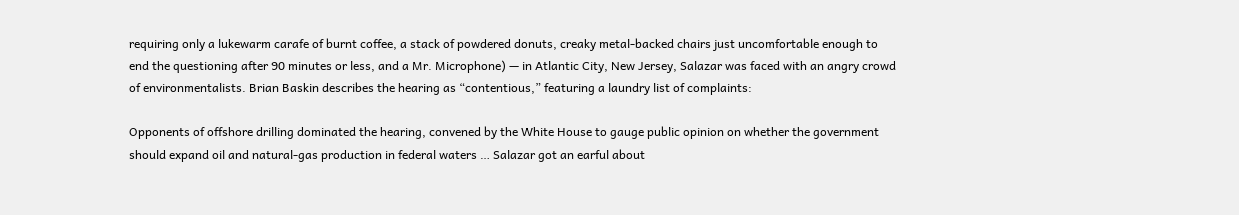requiring only a lukewarm carafe of burnt coffee, a stack of powdered donuts, creaky metal-backed chairs just uncomfortable enough to end the questioning after 90 minutes or less, and a Mr. Microphone) — in Atlantic City, New Jersey, Salazar was faced with an angry crowd of environmentalists. Brian Baskin describes the hearing as “contentious,” featuring a laundry list of complaints:

Opponents of offshore drilling dominated the hearing, convened by the White House to gauge public opinion on whether the government should expand oil and natural-gas production in federal waters … Salazar got an earful about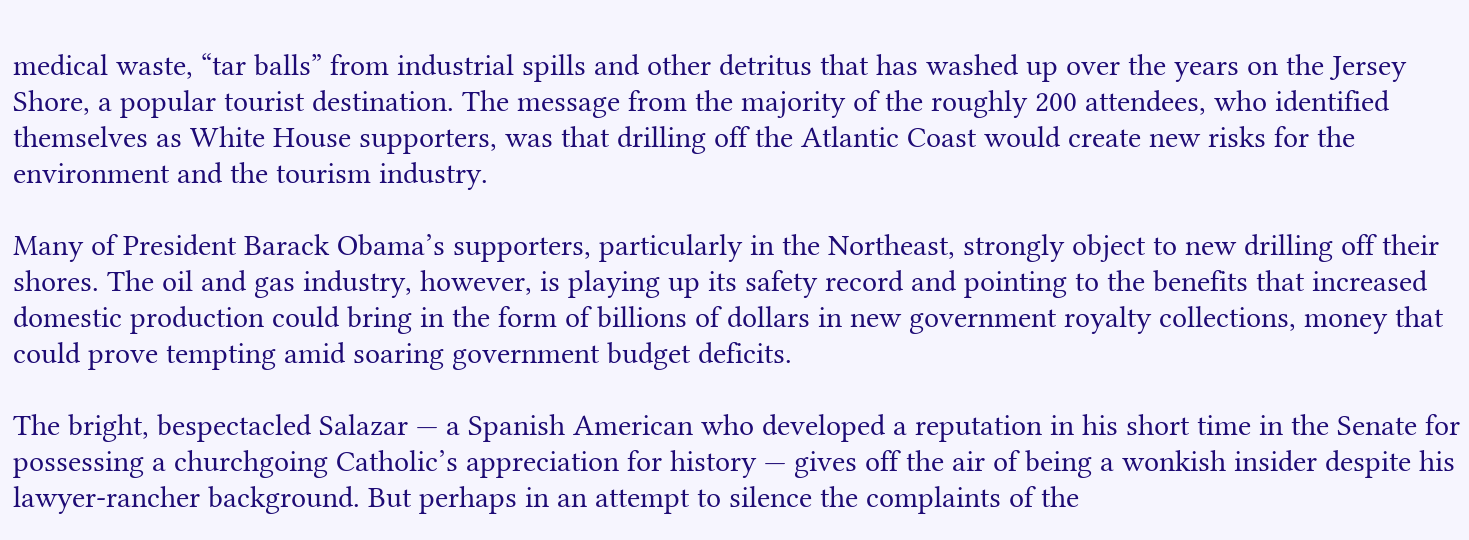medical waste, “tar balls” from industrial spills and other detritus that has washed up over the years on the Jersey Shore, a popular tourist destination. The message from the majority of the roughly 200 attendees, who identified themselves as White House supporters, was that drilling off the Atlantic Coast would create new risks for the environment and the tourism industry.

Many of President Barack Obama’s supporters, particularly in the Northeast, strongly object to new drilling off their shores. The oil and gas industry, however, is playing up its safety record and pointing to the benefits that increased domestic production could bring in the form of billions of dollars in new government royalty collections, money that could prove tempting amid soaring government budget deficits.

The bright, bespectacled Salazar — a Spanish American who developed a reputation in his short time in the Senate for possessing a churchgoing Catholic’s appreciation for history — gives off the air of being a wonkish insider despite his lawyer-rancher background. But perhaps in an attempt to silence the complaints of the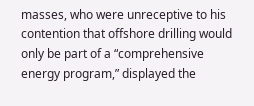masses, who were unreceptive to his contention that offshore drilling would only be part of a “comprehensive energy program,” displayed the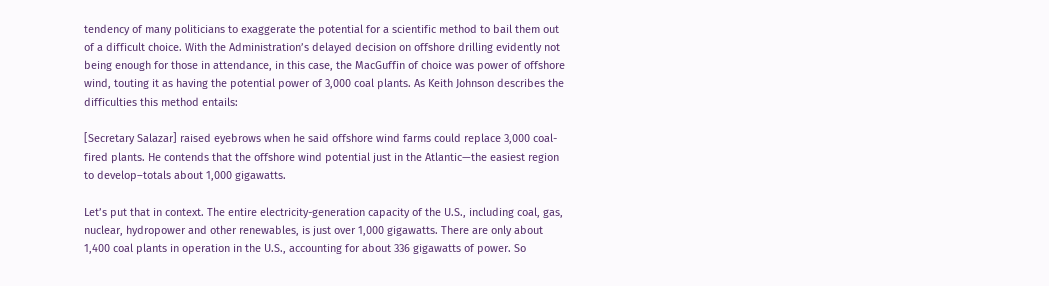tendency of many politicians to exaggerate the potential for a scientific method to bail them out of a difficult choice. With the Administration’s delayed decision on offshore drilling evidently not being enough for those in attendance, in this case, the MacGuffin of choice was power of offshore wind, touting it as having the potential power of 3,000 coal plants. As Keith Johnson describes the difficulties this method entails:

[Secretary Salazar] raised eyebrows when he said offshore wind farms could replace 3,000 coal-fired plants. He contends that the offshore wind potential just in the Atlantic—the easiest region to develop–totals about 1,000 gigawatts.

Let’s put that in context. The entire electricity-generation capacity of the U.S., including coal, gas, nuclear, hydropower and other renewables, is just over 1,000 gigawatts. There are only about 1,400 coal plants in operation in the U.S., accounting for about 336 gigawatts of power. So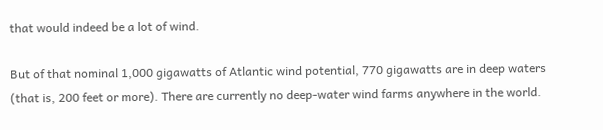that would indeed be a lot of wind.

But of that nominal 1,000 gigawatts of Atlantic wind potential, 770 gigawatts are in deep waters (that is, 200 feet or more). There are currently no deep-water wind farms anywhere in the world.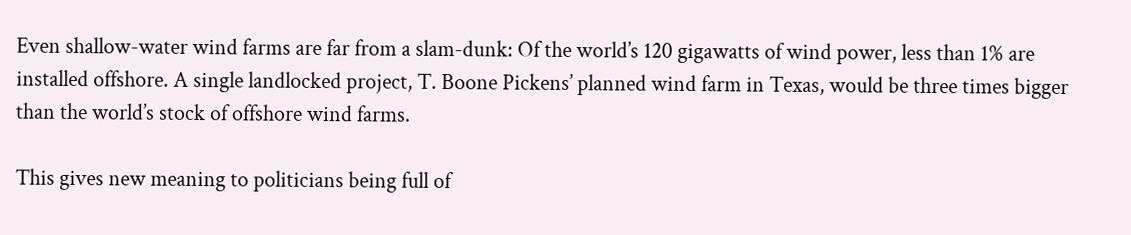Even shallow-water wind farms are far from a slam-dunk: Of the world’s 120 gigawatts of wind power, less than 1% are installed offshore. A single landlocked project, T. Boone Pickens’ planned wind farm in Texas, would be three times bigger than the world’s stock of offshore wind farms.

This gives new meaning to politicians being full of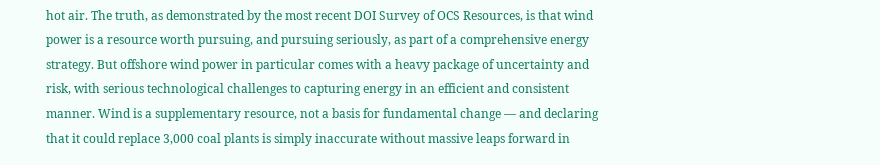hot air. The truth, as demonstrated by the most recent DOI Survey of OCS Resources, is that wind power is a resource worth pursuing, and pursuing seriously, as part of a comprehensive energy strategy. But offshore wind power in particular comes with a heavy package of uncertainty and risk, with serious technological challenges to capturing energy in an efficient and consistent manner. Wind is a supplementary resource, not a basis for fundamental change — and declaring that it could replace 3,000 coal plants is simply inaccurate without massive leaps forward in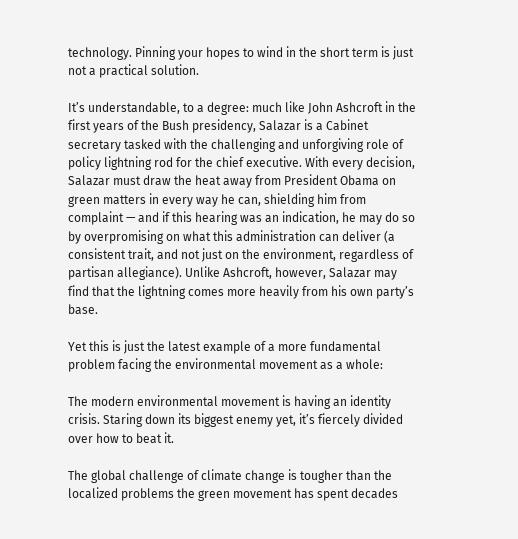technology. Pinning your hopes to wind in the short term is just not a practical solution.

It’s understandable, to a degree: much like John Ashcroft in the first years of the Bush presidency, Salazar is a Cabinet secretary tasked with the challenging and unforgiving role of policy lightning rod for the chief executive. With every decision, Salazar must draw the heat away from President Obama on green matters in every way he can, shielding him from complaint — and if this hearing was an indication, he may do so by overpromising on what this administration can deliver (a consistent trait, and not just on the environment, regardless of partisan allegiance). Unlike Ashcroft, however, Salazar may find that the lightning comes more heavily from his own party’s base.

Yet this is just the latest example of a more fundamental problem facing the environmental movement as a whole:

The modern environmental movement is having an identity crisis. Staring down its biggest enemy yet, it’s fiercely divided over how to beat it.

The global challenge of climate change is tougher than the localized problems the green movement has spent decades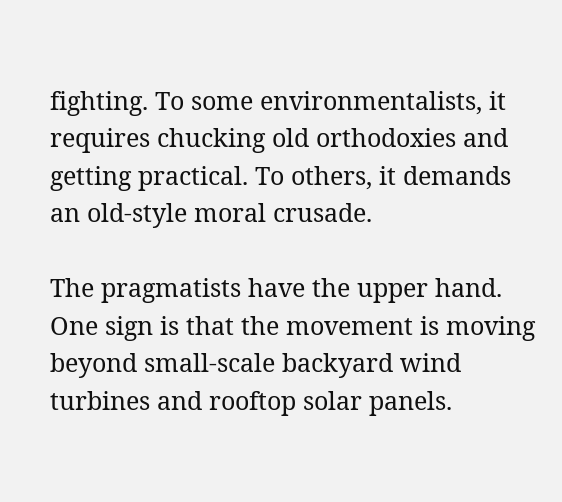fighting. To some environmentalists, it requires chucking old orthodoxies and getting practical. To others, it demands an old-style moral crusade.

The pragmatists have the upper hand. One sign is that the movement is moving beyond small-scale backyard wind turbines and rooftop solar panels.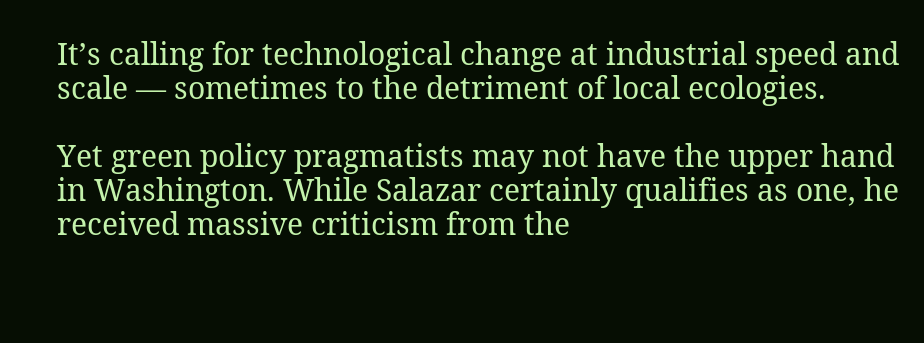It’s calling for technological change at industrial speed and scale — sometimes to the detriment of local ecologies.

Yet green policy pragmatists may not have the upper hand in Washington. While Salazar certainly qualifies as one, he received massive criticism from the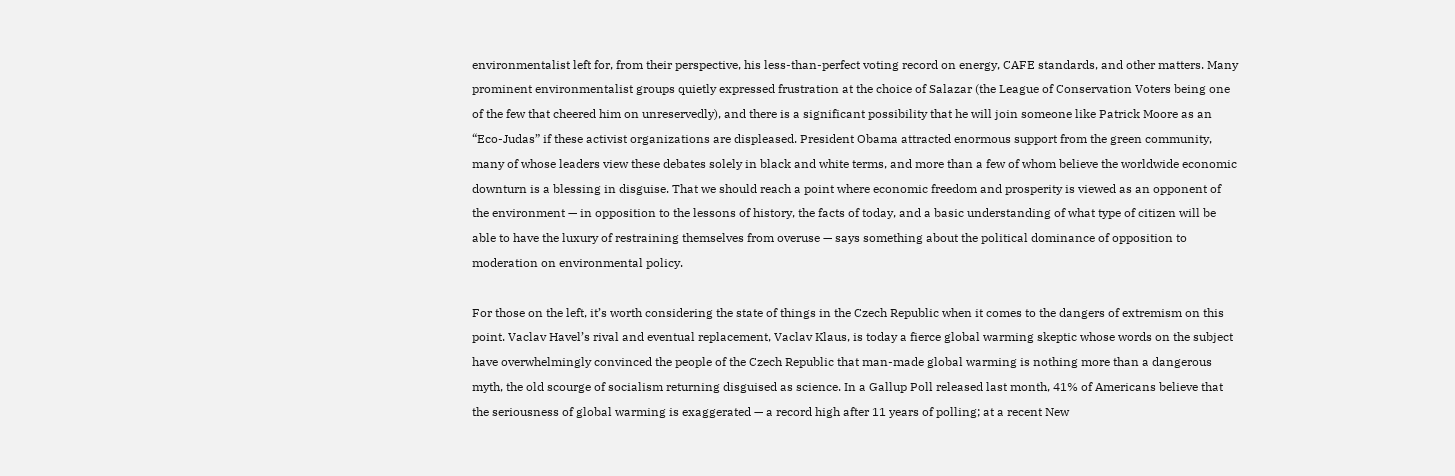environmentalist left for, from their perspective, his less-than-perfect voting record on energy, CAFE standards, and other matters. Many prominent environmentalist groups quietly expressed frustration at the choice of Salazar (the League of Conservation Voters being one of the few that cheered him on unreservedly), and there is a significant possibility that he will join someone like Patrick Moore as an “Eco-Judas” if these activist organizations are displeased. President Obama attracted enormous support from the green community, many of whose leaders view these debates solely in black and white terms, and more than a few of whom believe the worldwide economic downturn is a blessing in disguise. That we should reach a point where economic freedom and prosperity is viewed as an opponent of the environment — in opposition to the lessons of history, the facts of today, and a basic understanding of what type of citizen will be able to have the luxury of restraining themselves from overuse — says something about the political dominance of opposition to moderation on environmental policy.

For those on the left, it’s worth considering the state of things in the Czech Republic when it comes to the dangers of extremism on this point. Vaclav Havel’s rival and eventual replacement, Vaclav Klaus, is today a fierce global warming skeptic whose words on the subject have overwhelmingly convinced the people of the Czech Republic that man-made global warming is nothing more than a dangerous myth, the old scourge of socialism returning disguised as science. In a Gallup Poll released last month, 41% of Americans believe that the seriousness of global warming is exaggerated — a record high after 11 years of polling; at a recent New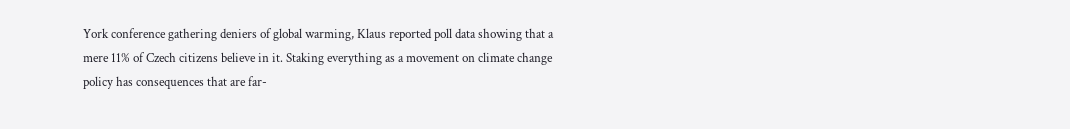York conference gathering deniers of global warming, Klaus reported poll data showing that a mere 11% of Czech citizens believe in it. Staking everything as a movement on climate change policy has consequences that are far-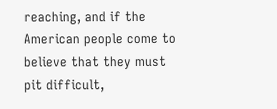reaching, and if the American people come to believe that they must pit difficult,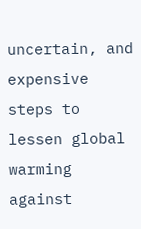uncertain, and expensive steps to lessen global warming against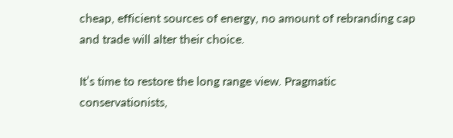cheap, efficient sources of energy, no amount of rebranding cap and trade will alter their choice.

It’s time to restore the long range view. Pragmatic conservationists,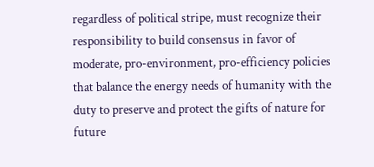regardless of political stripe, must recognize their responsibility to build consensus in favor of moderate, pro-environment, pro-efficiency policies that balance the energy needs of humanity with the duty to preserve and protect the gifts of nature for future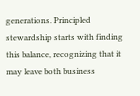generations. Principled stewardship starts with finding this balance, recognizing that it may leave both business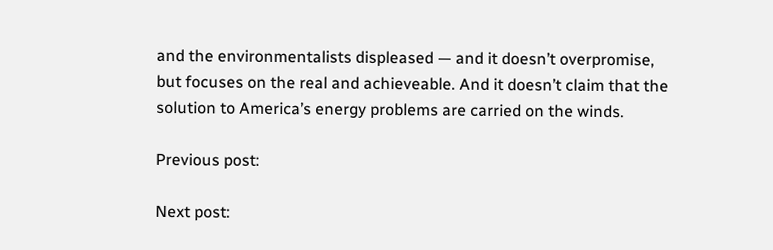and the environmentalists displeased — and it doesn’t overpromise, but focuses on the real and achieveable. And it doesn’t claim that the solution to America’s energy problems are carried on the winds.

Previous post:

Next post: